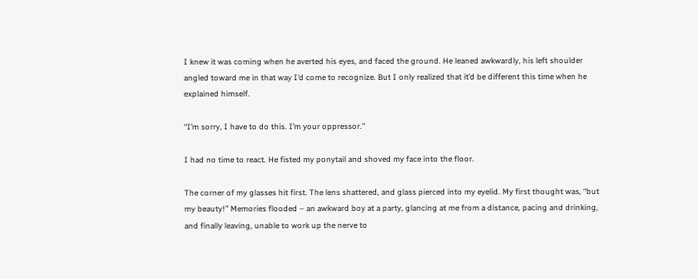I knew it was coming when he averted his eyes, and faced the ground. He leaned awkwardly, his left shoulder angled toward me in that way I’d come to recognize. But I only realized that it’d be different this time when he explained himself.

“I’m sorry, I have to do this. I’m your oppressor.”

I had no time to react. He fisted my ponytail and shoved my face into the floor.

The corner of my glasses hit first. The lens shattered, and glass pierced into my eyelid. My first thought was, “but my beauty!” Memories flooded – an awkward boy at a party, glancing at me from a distance, pacing and drinking, and finally leaving, unable to work up the nerve to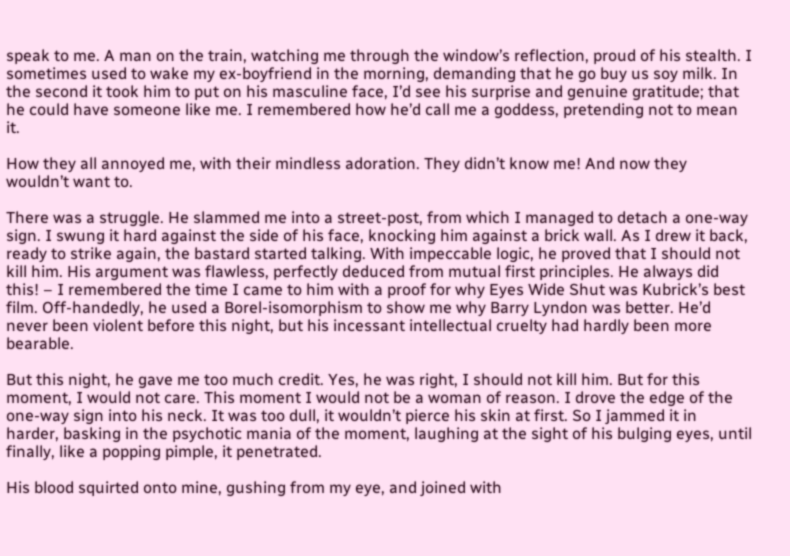speak to me. A man on the train, watching me through the window’s reflection, proud of his stealth. I sometimes used to wake my ex-boyfriend in the morning, demanding that he go buy us soy milk. In the second it took him to put on his masculine face, I’d see his surprise and genuine gratitude; that he could have someone like me. I remembered how he’d call me a goddess, pretending not to mean it.

How they all annoyed me, with their mindless adoration. They didn’t know me! And now they wouldn’t want to.

There was a struggle. He slammed me into a street-post, from which I managed to detach a one-way sign. I swung it hard against the side of his face, knocking him against a brick wall. As I drew it back, ready to strike again, the bastard started talking. With impeccable logic, he proved that I should not kill him. His argument was flawless, perfectly deduced from mutual first principles. He always did this! – I remembered the time I came to him with a proof for why Eyes Wide Shut was Kubrick’s best film. Off-handedly, he used a Borel-isomorphism to show me why Barry Lyndon was better. He’d never been violent before this night, but his incessant intellectual cruelty had hardly been more bearable.

But this night, he gave me too much credit. Yes, he was right, I should not kill him. But for this moment, I would not care. This moment I would not be a woman of reason. I drove the edge of the one-way sign into his neck. It was too dull, it wouldn’t pierce his skin at first. So I jammed it in harder, basking in the psychotic mania of the moment, laughing at the sight of his bulging eyes, until finally, like a popping pimple, it penetrated.

His blood squirted onto mine, gushing from my eye, and joined with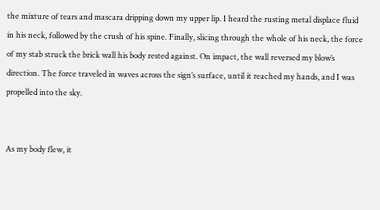the mixture of tears and mascara dripping down my upper lip. I heard the rusting metal displace fluid in his neck, followed by the crush of his spine. Finally, slicing through the whole of his neck, the force of my stab struck the brick wall his body rested against. On impact, the wall reversed my blow’s direction. The force traveled in waves across the sign’s surface, until it reached my hands, and I was propelled into the sky.


As my body flew, it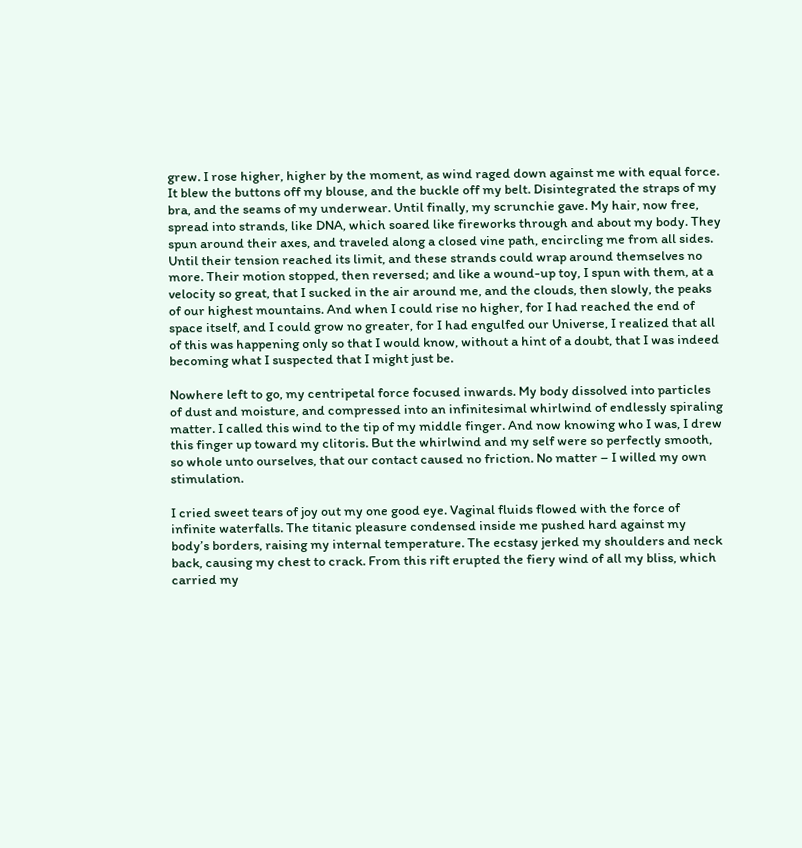grew. I rose higher, higher by the moment, as wind raged down against me with equal force. It blew the buttons off my blouse, and the buckle off my belt. Disintegrated the straps of my bra, and the seams of my underwear. Until finally, my scrunchie gave. My hair, now free, spread into strands, like DNA, which soared like fireworks through and about my body. They spun around their axes, and traveled along a closed vine path, encircling me from all sides. Until their tension reached its limit, and these strands could wrap around themselves no more. Their motion stopped, then reversed; and like a wound-up toy, I spun with them, at a velocity so great, that I sucked in the air around me, and the clouds, then slowly, the peaks of our highest mountains. And when I could rise no higher, for I had reached the end of space itself, and I could grow no greater, for I had engulfed our Universe, I realized that all of this was happening only so that I would know, without a hint of a doubt, that I was indeed becoming what I suspected that I might just be.

Nowhere left to go, my centripetal force focused inwards. My body dissolved into particles of dust and moisture, and compressed into an infinitesimal whirlwind of endlessly spiraling matter. I called this wind to the tip of my middle finger. And now knowing who I was, I drew this finger up toward my clitoris. But the whirlwind and my self were so perfectly smooth, so whole unto ourselves, that our contact caused no friction. No matter – I willed my own stimulation.

I cried sweet tears of joy out my one good eye. Vaginal fluids flowed with the force of infinite waterfalls. The titanic pleasure condensed inside me pushed hard against my body’s borders, raising my internal temperature. The ecstasy jerked my shoulders and neck back, causing my chest to crack. From this rift erupted the fiery wind of all my bliss, which carried my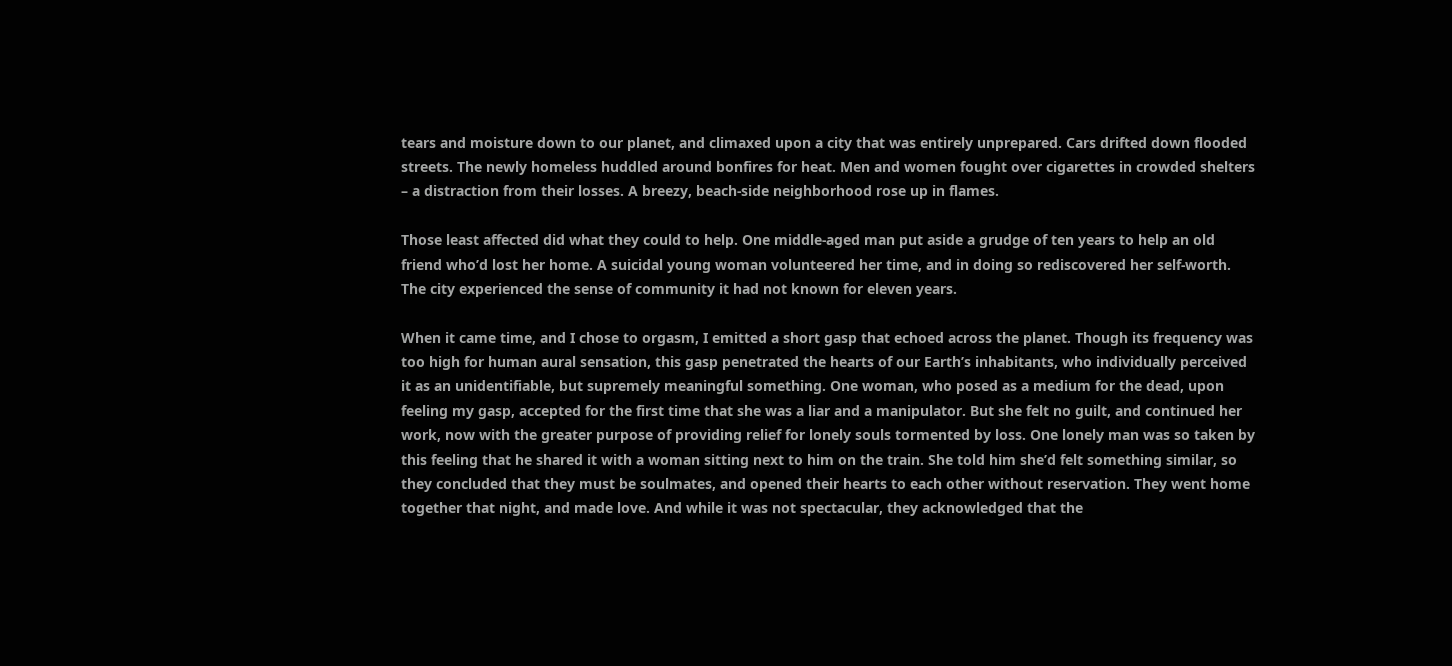tears and moisture down to our planet, and climaxed upon a city that was entirely unprepared. Cars drifted down flooded streets. The newly homeless huddled around bonfires for heat. Men and women fought over cigarettes in crowded shelters – a distraction from their losses. A breezy, beach-side neighborhood rose up in flames.

Those least affected did what they could to help. One middle-aged man put aside a grudge of ten years to help an old friend who’d lost her home. A suicidal young woman volunteered her time, and in doing so rediscovered her self-worth. The city experienced the sense of community it had not known for eleven years.

When it came time, and I chose to orgasm, I emitted a short gasp that echoed across the planet. Though its frequency was too high for human aural sensation, this gasp penetrated the hearts of our Earth’s inhabitants, who individually perceived it as an unidentifiable, but supremely meaningful something. One woman, who posed as a medium for the dead, upon feeling my gasp, accepted for the first time that she was a liar and a manipulator. But she felt no guilt, and continued her work, now with the greater purpose of providing relief for lonely souls tormented by loss. One lonely man was so taken by this feeling that he shared it with a woman sitting next to him on the train. She told him she’d felt something similar, so they concluded that they must be soulmates, and opened their hearts to each other without reservation. They went home together that night, and made love. And while it was not spectacular, they acknowledged that the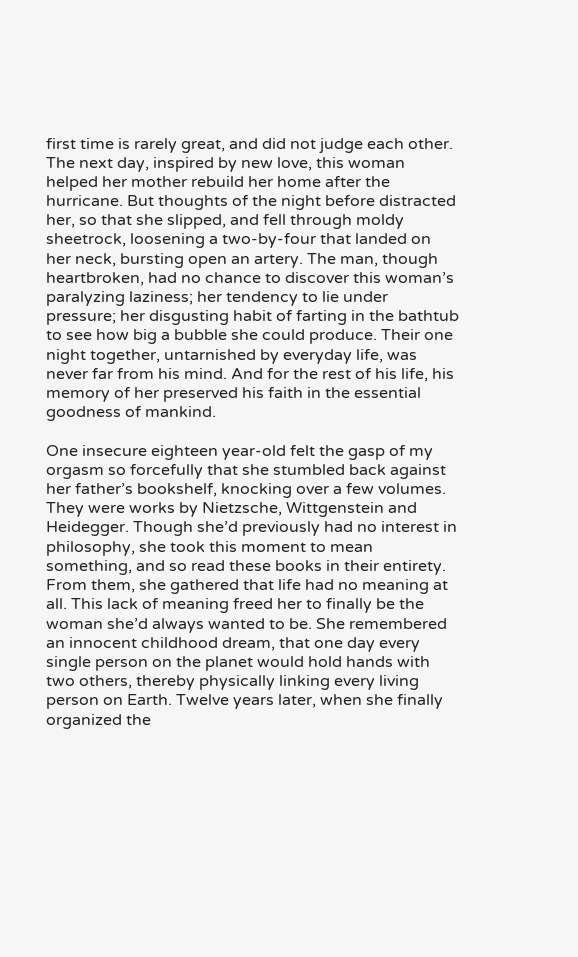first time is rarely great, and did not judge each other. The next day, inspired by new love, this woman helped her mother rebuild her home after the hurricane. But thoughts of the night before distracted her, so that she slipped, and fell through moldy sheetrock, loosening a two-by-four that landed on her neck, bursting open an artery. The man, though heartbroken, had no chance to discover this woman’s paralyzing laziness; her tendency to lie under pressure; her disgusting habit of farting in the bathtub to see how big a bubble she could produce. Their one night together, untarnished by everyday life, was never far from his mind. And for the rest of his life, his memory of her preserved his faith in the essential goodness of mankind.

One insecure eighteen year-old felt the gasp of my orgasm so forcefully that she stumbled back against her father’s bookshelf, knocking over a few volumes. They were works by Nietzsche, Wittgenstein and Heidegger. Though she’d previously had no interest in philosophy, she took this moment to mean something, and so read these books in their entirety. From them, she gathered that life had no meaning at all. This lack of meaning freed her to finally be the woman she’d always wanted to be. She remembered an innocent childhood dream, that one day every single person on the planet would hold hands with two others, thereby physically linking every living person on Earth. Twelve years later, when she finally organized the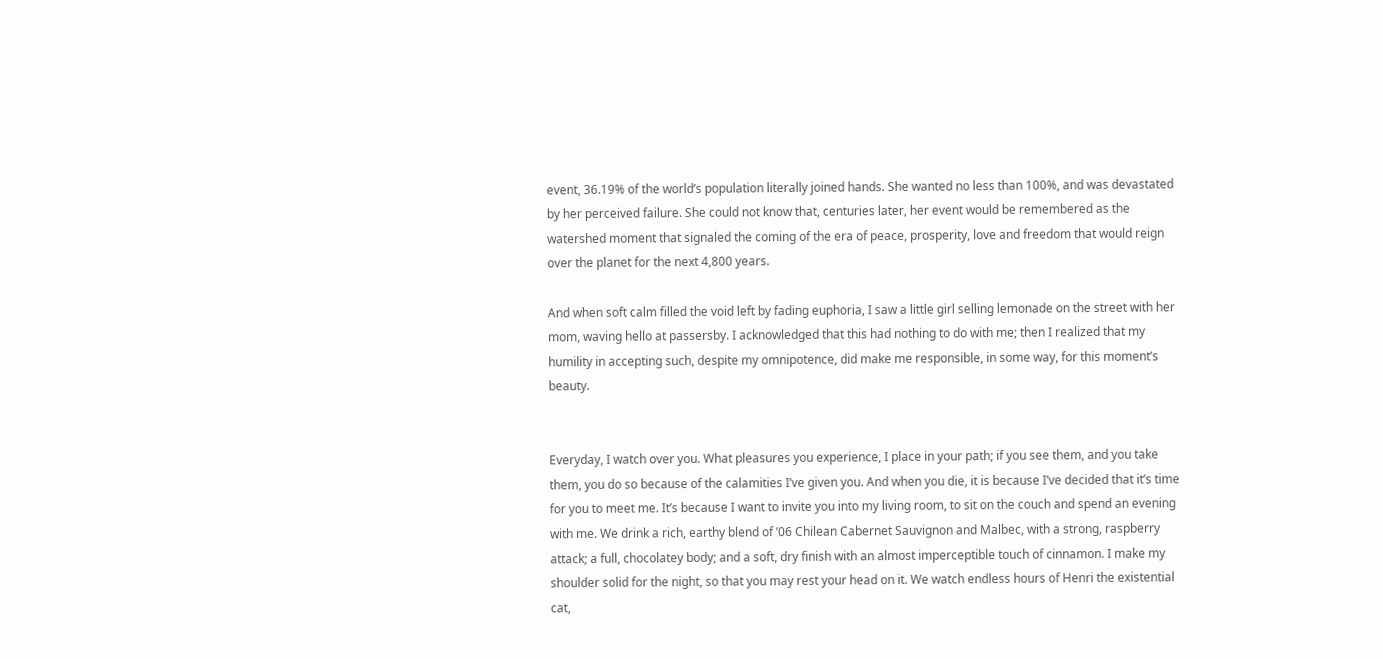event, 36.19% of the world’s population literally joined hands. She wanted no less than 100%, and was devastated by her perceived failure. She could not know that, centuries later, her event would be remembered as the watershed moment that signaled the coming of the era of peace, prosperity, love and freedom that would reign over the planet for the next 4,800 years.

And when soft calm filled the void left by fading euphoria, I saw a little girl selling lemonade on the street with her mom, waving hello at passersby. I acknowledged that this had nothing to do with me; then I realized that my humility in accepting such, despite my omnipotence, did make me responsible, in some way, for this moment’s beauty.


Everyday, I watch over you. What pleasures you experience, I place in your path; if you see them, and you take them, you do so because of the calamities I’ve given you. And when you die, it is because I’ve decided that it’s time for you to meet me. It’s because I want to invite you into my living room, to sit on the couch and spend an evening with me. We drink a rich, earthy blend of ’06 Chilean Cabernet Sauvignon and Malbec, with a strong, raspberry attack; a full, chocolatey body; and a soft, dry finish with an almost imperceptible touch of cinnamon. I make my shoulder solid for the night, so that you may rest your head on it. We watch endless hours of Henri the existential cat,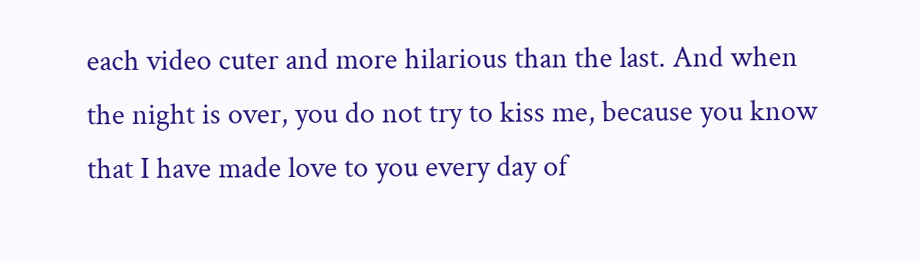each video cuter and more hilarious than the last. And when the night is over, you do not try to kiss me, because you know that I have made love to you every day of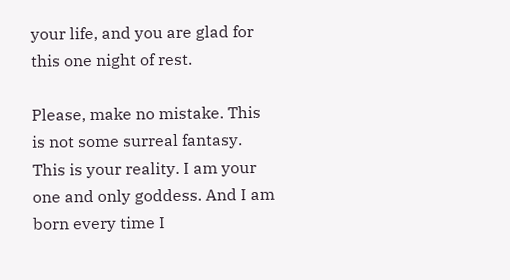your life, and you are glad for this one night of rest.

Please, make no mistake. This is not some surreal fantasy. This is your reality. I am your one and only goddess. And I am born every time I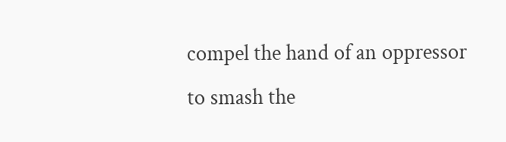compel the hand of an oppressor to smash the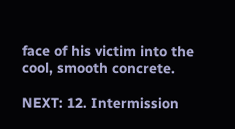face of his victim into the cool, smooth concrete.

NEXT: 12. Intermission